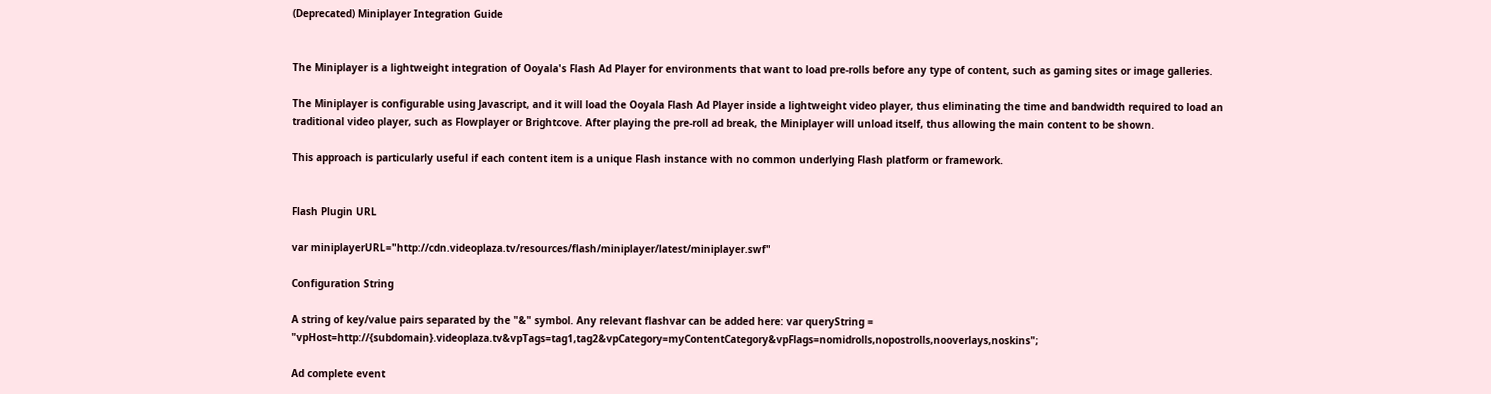(Deprecated) Miniplayer Integration Guide


The Miniplayer is a lightweight integration of Ooyala's Flash Ad Player for environments that want to load pre-rolls before any type of content, such as gaming sites or image galleries.

The Miniplayer is configurable using Javascript, and it will load the Ooyala Flash Ad Player inside a lightweight video player, thus eliminating the time and bandwidth required to load an traditional video player, such as Flowplayer or Brightcove. After playing the pre-roll ad break, the Miniplayer will unload itself, thus allowing the main content to be shown.

This approach is particularly useful if each content item is a unique Flash instance with no common underlying Flash platform or framework.


Flash Plugin URL

var miniplayerURL="http://cdn.videoplaza.tv/resources/flash/miniplayer/latest/miniplayer.swf"

Configuration String

A string of key/value pairs separated by the "&" symbol. Any relevant flashvar can be added here: var queryString = "vpHost=http://{subdomain}.videoplaza.tv&vpTags=tag1,tag2&vpCategory=myContentCategory&vpFlags=nomidrolls,nopostrolls,nooverlays,noskins";

Ad complete event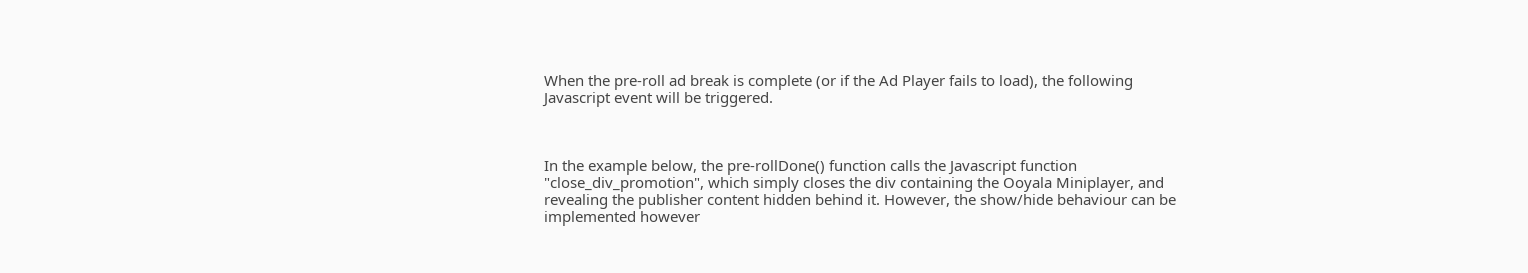When the pre-roll ad break is complete (or if the Ad Player fails to load), the following Javascript event will be triggered.



In the example below, the pre-rollDone() function calls the Javascript function "close_div_promotion", which simply closes the div containing the Ooyala Miniplayer, and revealing the publisher content hidden behind it. However, the show/hide behaviour can be implemented however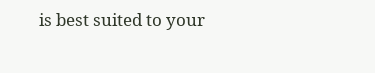is best suited to your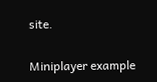site.

Miniplayer example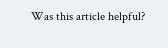Was this article helpful?